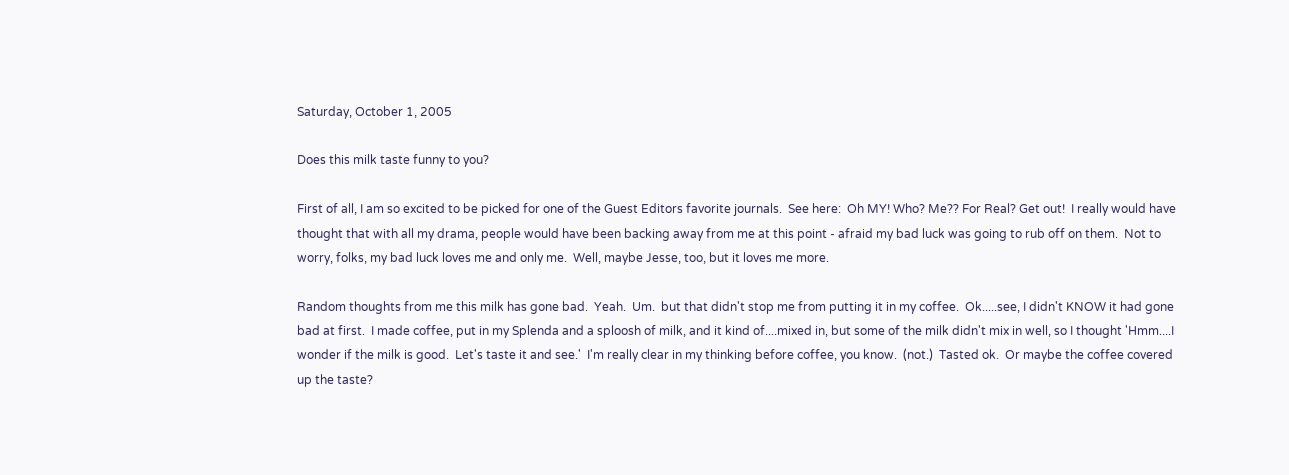Saturday, October 1, 2005

Does this milk taste funny to you?

First of all, I am so excited to be picked for one of the Guest Editors favorite journals.  See here:  Oh MY! Who? Me?? For Real? Get out!  I really would have thought that with all my drama, people would have been backing away from me at this point - afraid my bad luck was going to rub off on them.  Not to worry, folks, my bad luck loves me and only me.  Well, maybe Jesse, too, but it loves me more.

Random thoughts from me this milk has gone bad.  Yeah.  Um.  but that didn't stop me from putting it in my coffee.  Ok.....see, I didn't KNOW it had gone bad at first.  I made coffee, put in my Splenda and a sploosh of milk, and it kind of....mixed in, but some of the milk didn't mix in well, so I thought 'Hmm....I wonder if the milk is good.  Let's taste it and see.'  I'm really clear in my thinking before coffee, you know.  (not.)  Tasted ok.  Or maybe the coffee covered up the taste?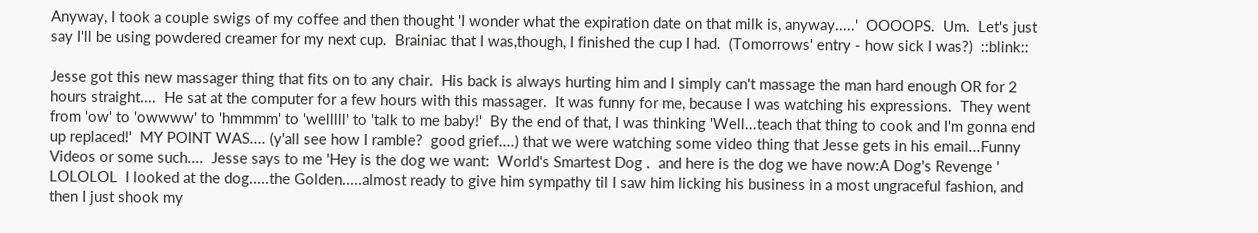Anyway, I took a couple swigs of my coffee and then thought 'I wonder what the expiration date on that milk is, anyway.....'  OOOOPS.  Um.  Let's just say I'll be using powdered creamer for my next cup.  Brainiac that I was,though, I finished the cup I had.  (Tomorrows' entry - how sick I was?)  ::blink::

Jesse got this new massager thing that fits on to any chair.  His back is always hurting him and I simply can't massage the man hard enough OR for 2 hours straight....  He sat at the computer for a few hours with this massager.  It was funny for me, because I was watching his expressions.  They went from 'ow' to 'owwww' to 'hmmmm' to 'welllll' to 'talk to me baby!'  By the end of that, I was thinking 'Well...teach that thing to cook and I'm gonna end up replaced!'  MY POINT WAS.... (y'all see how I ramble?  good grief....) that we were watching some video thing that Jesse gets in his email...Funny Videos or some such....  Jesse says to me 'Hey is the dog we want:  World's Smartest Dog .  and here is the dog we have now:A Dog's Revenge '  LOLOLOL  I looked at the dog.....the Golden.....almost ready to give him sympathy til I saw him licking his business in a most ungraceful fashion, and then I just shook my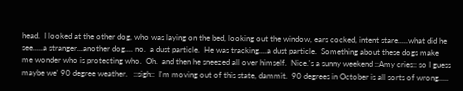head.  I looked at the other dog, who was laying on the bed, looking out the window, ears cocked, intent stare.....what did he see.....a stranger...another dog.... no.  a dust particle.  He was tracking....a dust particle.  Something about these dogs make me wonder who is protecting who.  Oh.  and then he sneezed all over himself.  Nice.'s a sunny weekend ::Amy cries:: so I guess maybe we' 90 degree weather.   ::sigh::  I'm moving out of this state, dammit.  90 degrees in October is all sorts of wrong.....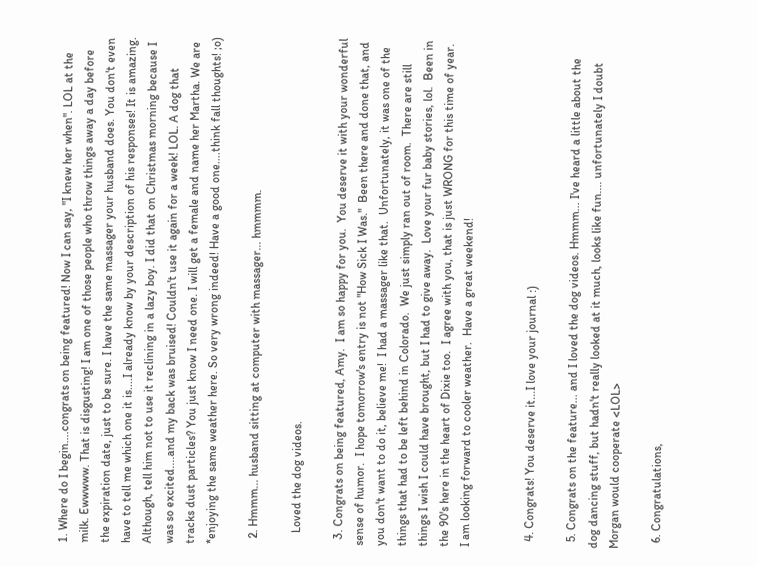1. Where do I begin....congrats on being featured! Now I can say, "I knew her when". LOL at the milk. Ewwwww. That is disgusting! I am one of those people who throw things away a day before the expiration date, just to be sure. I have the same massager your husband does. You don't even have to tell me which one it is....I already know by your description of his responses! It is amazing. Although, tell him not to use it reclining in a lazy boy. I did that on Christmas morning because I was so excited....and my back was bruised! Couldn't use it again for a week! LOL. A dog that tracks dust particles? You just know I need one. I will get a female and name her Martha. We are *enjoying the same weather here. So very wrong indeed! Have a good one....think fall thoughts! ;o)

  2. Hmmm... husband sitting at computer with massager... hmmmm.

    Loved the dog videos.

  3. Congrats on being featured, Amy.  I am so happy for you.  You deserve it with your wonderful sense of humor.  I hope tomorrow's entry is not "How Sick I Was."  Been there and done that, and you don't want to do it, believe me!  I had a massager like that.  Unfortunately, it was one of the things that had to be left behind in Colorado.  We just simply ran out of room.  There are still things I wish I could have brought, but I had to give away.  Love your fur baby stories, lol.  Been in the 90's here in the heart of Dixie too.  I agree with you, that is just WRONG for this time of year.  I am looking forward to cooler weather.  Have a great weekend!


  4. Congrats! You deserve it...I love your journal :)

  5. Congrats on the feature... and I loved the dog videos. Hmmm... I've heard a little about the dog dancing stuff, but hadn't really looked at it much, looks like fun.... unfortunately I doubt Morgan would cooperate <LOL>

  6. Congratulations,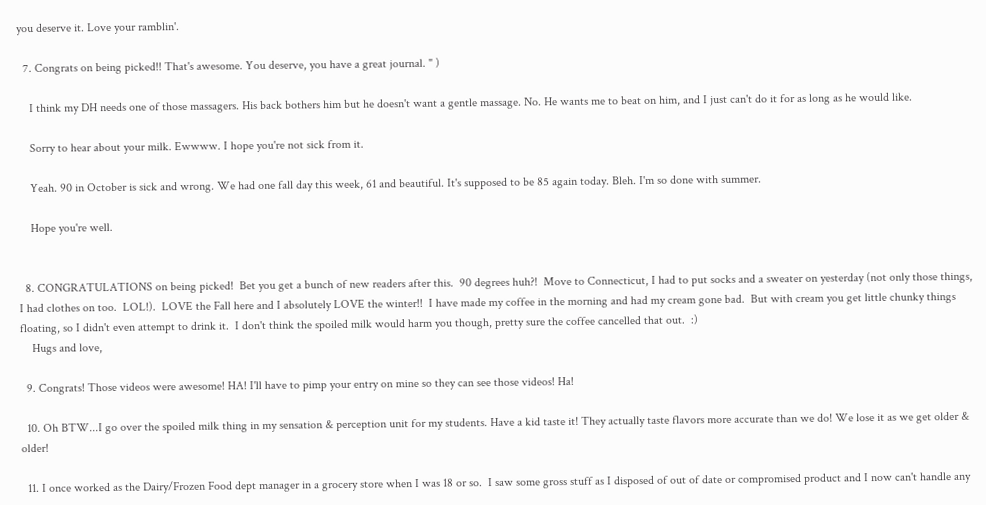you deserve it. Love your ramblin'.

  7. Congrats on being picked!! That's awesome. You deserve, you have a great journal. " )

    I think my DH needs one of those massagers. His back bothers him but he doesn't want a gentle massage. No. He wants me to beat on him, and I just can't do it for as long as he would like.

    Sorry to hear about your milk. Ewwww. I hope you're not sick from it.

    Yeah. 90 in October is sick and wrong. We had one fall day this week, 61 and beautiful. It's supposed to be 85 again today. Bleh. I'm so done with summer.

    Hope you're well.


  8. CONGRATULATIONS on being picked!  Bet you get a bunch of new readers after this.  90 degrees huh?!  Move to Connecticut, I had to put socks and a sweater on yesterday (not only those things, I had clothes on too.  LOL!).  LOVE the Fall here and I absolutely LOVE the winter!!  I have made my coffee in the morning and had my cream gone bad.  But with cream you get little chunky things floating, so I didn't even attempt to drink it.  I don't think the spoiled milk would harm you though, pretty sure the coffee cancelled that out.  :)
    Hugs and love,

  9. Congrats! Those videos were awesome! HA! I'll have to pimp your entry on mine so they can see those videos! Ha!

  10. Oh BTW...I go over the spoiled milk thing in my sensation & perception unit for my students. Have a kid taste it! They actually taste flavors more accurate than we do! We lose it as we get older & older!

  11. I once worked as the Dairy/Frozen Food dept manager in a grocery store when I was 18 or so.  I saw some gross stuff as I disposed of out of date or compromised product and I now can't handle any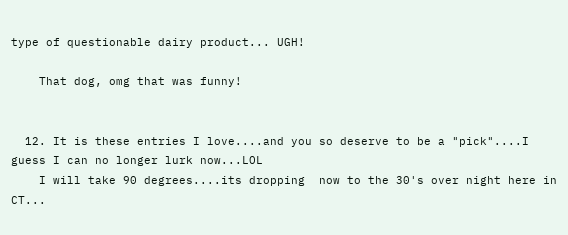type of questionable dairy product... UGH!

    That dog, omg that was funny!


  12. It is these entries I love....and you so deserve to be a "pick"....I guess I can no longer lurk now...LOL
    I will take 90 degrees....its dropping  now to the 30's over night here in CT...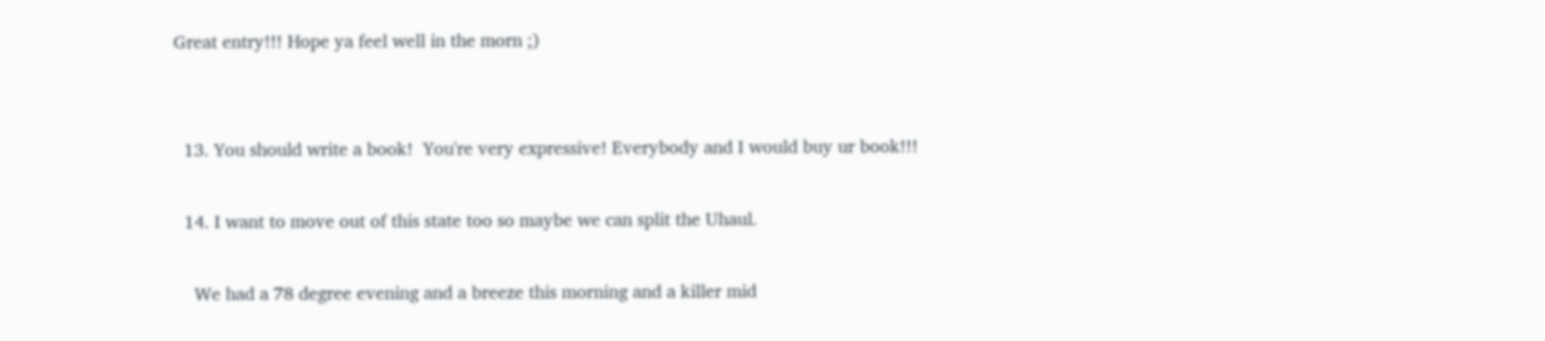Great entry!!! Hope ya feel well in the morn ;)


  13. You should write a book!  You're very expressive! Everybody and I would buy ur book!!!

  14. I want to move out of this state too so maybe we can split the Uhaul.

    We had a 78 degree evening and a breeze this morning and a killer mid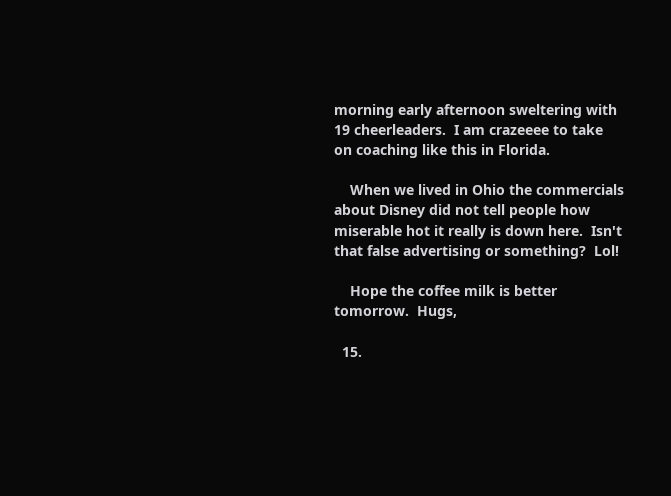morning early afternoon sweltering with 19 cheerleaders.  I am crazeeee to take on coaching like this in Florida.

    When we lived in Ohio the commercials about Disney did not tell people how miserable hot it really is down here.  Isn't that false advertising or something?  Lol!

    Hope the coffee milk is better tomorrow.  Hugs,

  15.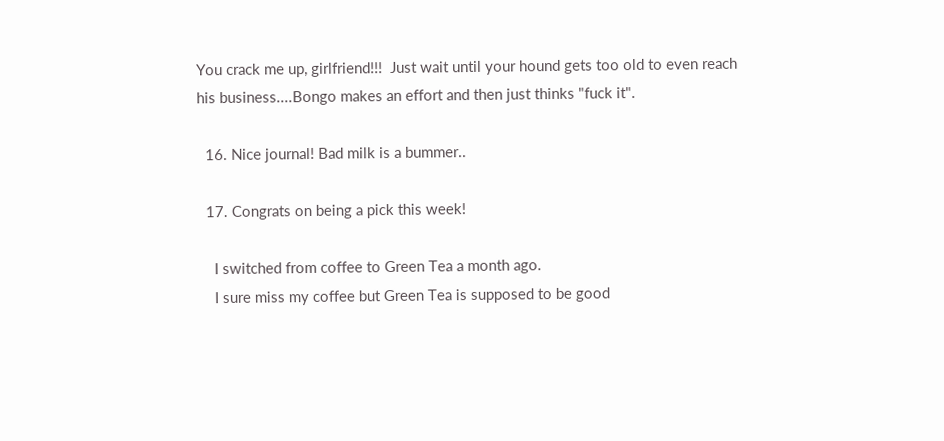You crack me up, girlfriend!!!  Just wait until your hound gets too old to even reach his business....Bongo makes an effort and then just thinks "fuck it".

  16. Nice journal! Bad milk is a bummer..

  17. Congrats on being a pick this week!

    I switched from coffee to Green Tea a month ago.
    I sure miss my coffee but Green Tea is supposed to be good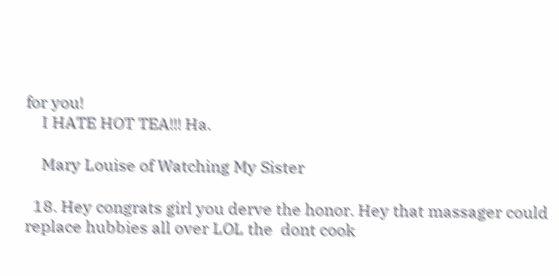for you!
    I HATE HOT TEA!!! Ha.

    Mary Louise of Watching My Sister

  18. Hey congrats girl you derve the honor. Hey that massager could replace hubbies all over LOL the  dont cook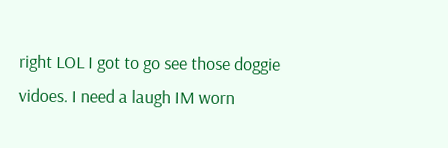right LOL I got to go see those doggie vidoes. I need a laugh IM worn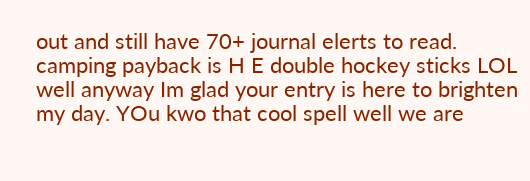out and still have 70+ journal elerts to read. camping payback is H E double hockey sticks LOL well anyway Im glad your entry is here to brighten my day. YOu kwo that cool spell well we are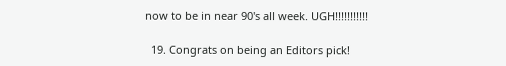now to be in near 90's all week. UGH!!!!!!!!!!!

  19. Congrats on being an Editors pick!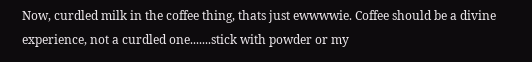Now, curdled milk in the coffee thing, thats just ewwwwie. Coffee should be a divine experience, not a curdled one.......stick with powder or my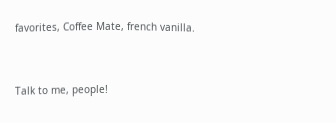favorites, Coffee Mate, french vanilla.


Talk to me, people!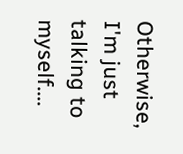Otherwise, I'm just talking to myself....